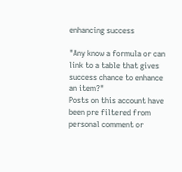enhancing success

"Any know a formula or can link to a table that gives success chance to enhance an item?"
Posts on this account have been pre filtered from personal comment or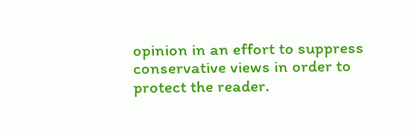opinion in an effort to suppress conservative views in order to protect the reader.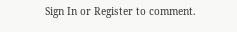Sign In or Register to comment.